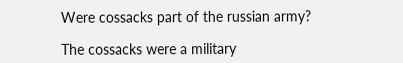Were cossacks part of the russian army?

The cossacks were a military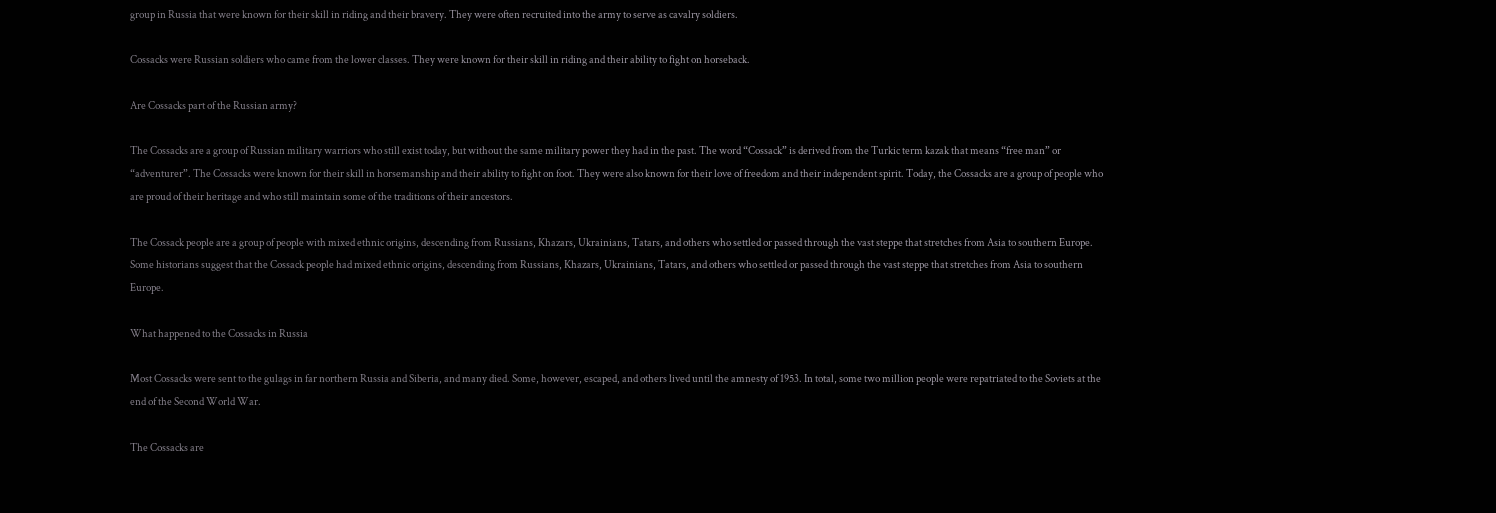group in Russia that were known for their skill in riding and their bravery. They were often recruited into the army to serve as cavalry soldiers.

Cossacks were Russian soldiers who came from the lower classes. They were known for their skill in riding and their ability to fight on horseback.

Are Cossacks part of the Russian army?

The Cossacks are a group of Russian military warriors who still exist today, but without the same military power they had in the past. The word “Cossack” is derived from the Turkic term kazak that means “free man” or “adventurer”. The Cossacks were known for their skill in horsemanship and their ability to fight on foot. They were also known for their love of freedom and their independent spirit. Today, the Cossacks are a group of people who are proud of their heritage and who still maintain some of the traditions of their ancestors.

The Cossack people are a group of people with mixed ethnic origins, descending from Russians, Khazars, Ukrainians, Tatars, and others who settled or passed through the vast steppe that stretches from Asia to southern Europe. Some historians suggest that the Cossack people had mixed ethnic origins, descending from Russians, Khazars, Ukrainians, Tatars, and others who settled or passed through the vast steppe that stretches from Asia to southern Europe.

What happened to the Cossacks in Russia

Most Cossacks were sent to the gulags in far northern Russia and Siberia, and many died. Some, however, escaped, and others lived until the amnesty of 1953. In total, some two million people were repatriated to the Soviets at the end of the Second World War.

The Cossacks are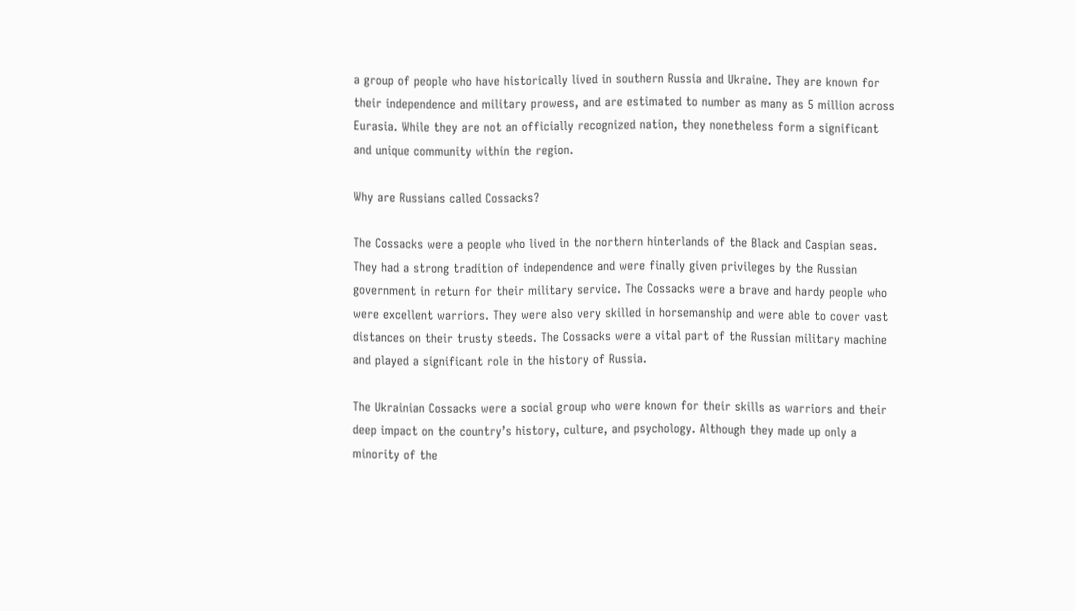a group of people who have historically lived in southern Russia and Ukraine. They are known for their independence and military prowess, and are estimated to number as many as 5 million across Eurasia. While they are not an officially recognized nation, they nonetheless form a significant and unique community within the region.

Why are Russians called Cossacks?

The Cossacks were a people who lived in the northern hinterlands of the Black and Caspian seas. They had a strong tradition of independence and were finally given privileges by the Russian government in return for their military service. The Cossacks were a brave and hardy people who were excellent warriors. They were also very skilled in horsemanship and were able to cover vast distances on their trusty steeds. The Cossacks were a vital part of the Russian military machine and played a significant role in the history of Russia.

The Ukrainian Cossacks were a social group who were known for their skills as warriors and their deep impact on the country’s history, culture, and psychology. Although they made up only a minority of the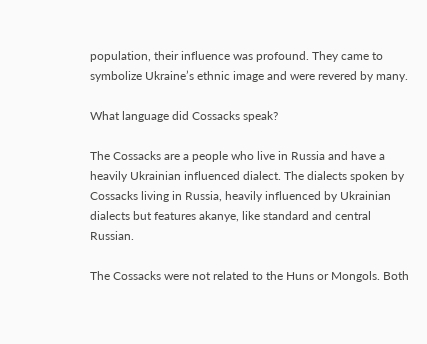population, their influence was profound. They came to symbolize Ukraine’s ethnic image and were revered by many.

What language did Cossacks speak?

The Cossacks are a people who live in Russia and have a heavily Ukrainian influenced dialect. The dialects spoken by Cossacks living in Russia, heavily influenced by Ukrainian dialects but features akanye, like standard and central Russian.

The Cossacks were not related to the Huns or Mongols. Both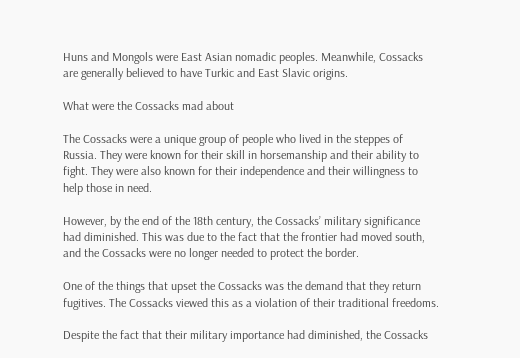Huns and Mongols were East Asian nomadic peoples. Meanwhile, Cossacks are generally believed to have Turkic and East Slavic origins.

What were the Cossacks mad about

The Cossacks were a unique group of people who lived in the steppes of Russia. They were known for their skill in horsemanship and their ability to fight. They were also known for their independence and their willingness to help those in need.

However, by the end of the 18th century, the Cossacks’ military significance had diminished. This was due to the fact that the frontier had moved south, and the Cossacks were no longer needed to protect the border.

One of the things that upset the Cossacks was the demand that they return fugitives. The Cossacks viewed this as a violation of their traditional freedoms.

Despite the fact that their military importance had diminished, the Cossacks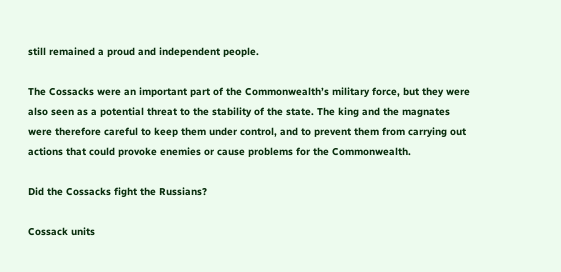still remained a proud and independent people.

The Cossacks were an important part of the Commonwealth’s military force, but they were also seen as a potential threat to the stability of the state. The king and the magnates were therefore careful to keep them under control, and to prevent them from carrying out actions that could provoke enemies or cause problems for the Commonwealth.

Did the Cossacks fight the Russians?

Cossack units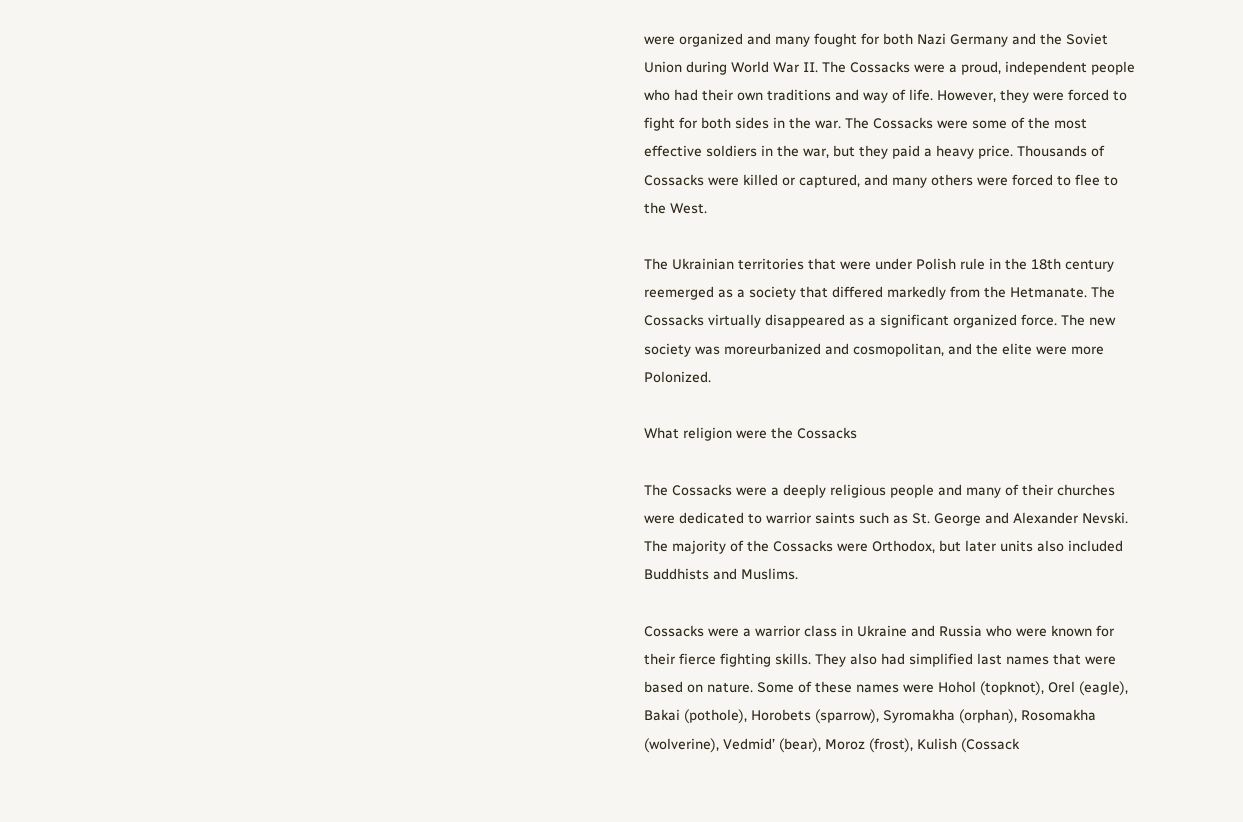were organized and many fought for both Nazi Germany and the Soviet Union during World War II. The Cossacks were a proud, independent people who had their own traditions and way of life. However, they were forced to fight for both sides in the war. The Cossacks were some of the most effective soldiers in the war, but they paid a heavy price. Thousands of Cossacks were killed or captured, and many others were forced to flee to the West.

The Ukrainian territories that were under Polish rule in the 18th century reemerged as a society that differed markedly from the Hetmanate. The Cossacks virtually disappeared as a significant organized force. The new society was moreurbanized and cosmopolitan, and the elite were more Polonized.

What religion were the Cossacks

The Cossacks were a deeply religious people and many of their churches were dedicated to warrior saints such as St. George and Alexander Nevski. The majority of the Cossacks were Orthodox, but later units also included Buddhists and Muslims.

Cossacks were a warrior class in Ukraine and Russia who were known for their fierce fighting skills. They also had simplified last names that were based on nature. Some of these names were Hohol (topknot), Orel (eagle), Bakai (pothole), Horobets (sparrow), Syromakha (orphan), Rosomakha (wolverine), Vedmid’ (bear), Moroz (frost), Kulish (Cossack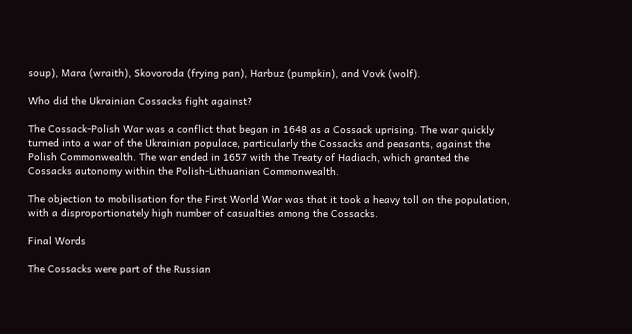soup), Mara (wraith), Skovoroda (frying pan), Harbuz (pumpkin), and Vovk (wolf).

Who did the Ukrainian Cossacks fight against?

The Cossack-Polish War was a conflict that began in 1648 as a Cossack uprising. The war quickly turned into a war of the Ukrainian populace, particularly the Cossacks and peasants, against the Polish Commonwealth. The war ended in 1657 with the Treaty of Hadiach, which granted the Cossacks autonomy within the Polish-Lithuanian Commonwealth.

The objection to mobilisation for the First World War was that it took a heavy toll on the population, with a disproportionately high number of casualties among the Cossacks.

Final Words

The Cossacks were part of the Russian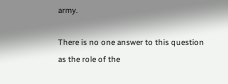army.

There is no one answer to this question as the role of the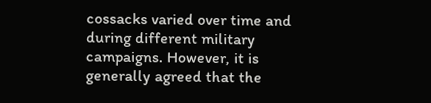cossacks varied over time and during different military campaigns. However, it is generally agreed that the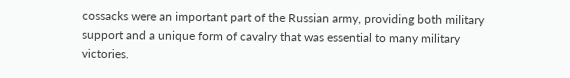cossacks were an important part of the Russian army, providing both military support and a unique form of cavalry that was essential to many military victories.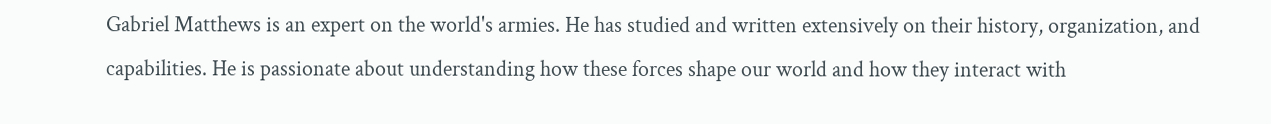Gabriel Matthews is an expert on the world's armies. He has studied and written extensively on their history, organization, and capabilities. He is passionate about understanding how these forces shape our world and how they interact with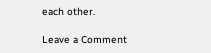each other.

Leave a Comment